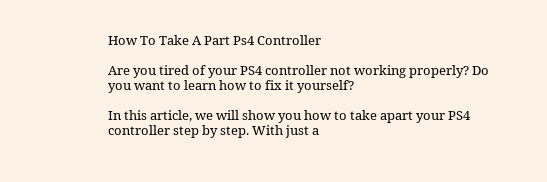How To Take A Part Ps4 Controller

Are you tired of your PS4 controller not working properly? Do you want to learn how to fix it yourself?

In this article, we will show you how to take apart your PS4 controller step by step. With just a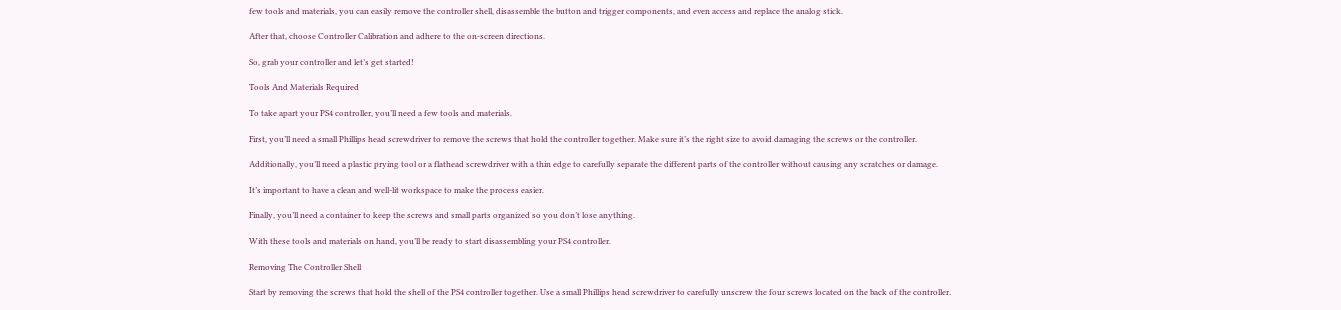few tools and materials, you can easily remove the controller shell, disassemble the button and trigger components, and even access and replace the analog stick.

After that, choose Controller Calibration and adhere to the on-screen directions.

So, grab your controller and let’s get started!

Tools And Materials Required

To take apart your PS4 controller, you’ll need a few tools and materials.

First, you’ll need a small Phillips head screwdriver to remove the screws that hold the controller together. Make sure it’s the right size to avoid damaging the screws or the controller.

Additionally, you’ll need a plastic prying tool or a flathead screwdriver with a thin edge to carefully separate the different parts of the controller without causing any scratches or damage.

It’s important to have a clean and well-lit workspace to make the process easier.

Finally, you’ll need a container to keep the screws and small parts organized so you don’t lose anything.

With these tools and materials on hand, you’ll be ready to start disassembling your PS4 controller.

Removing The Controller Shell

Start by removing the screws that hold the shell of the PS4 controller together. Use a small Phillips head screwdriver to carefully unscrew the four screws located on the back of the controller.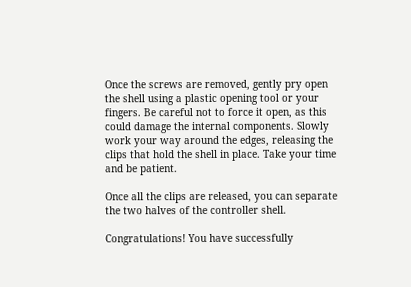Once the screws are removed, gently pry open the shell using a plastic opening tool or your fingers. Be careful not to force it open, as this could damage the internal components. Slowly work your way around the edges, releasing the clips that hold the shell in place. Take your time and be patient.

Once all the clips are released, you can separate the two halves of the controller shell.

Congratulations! You have successfully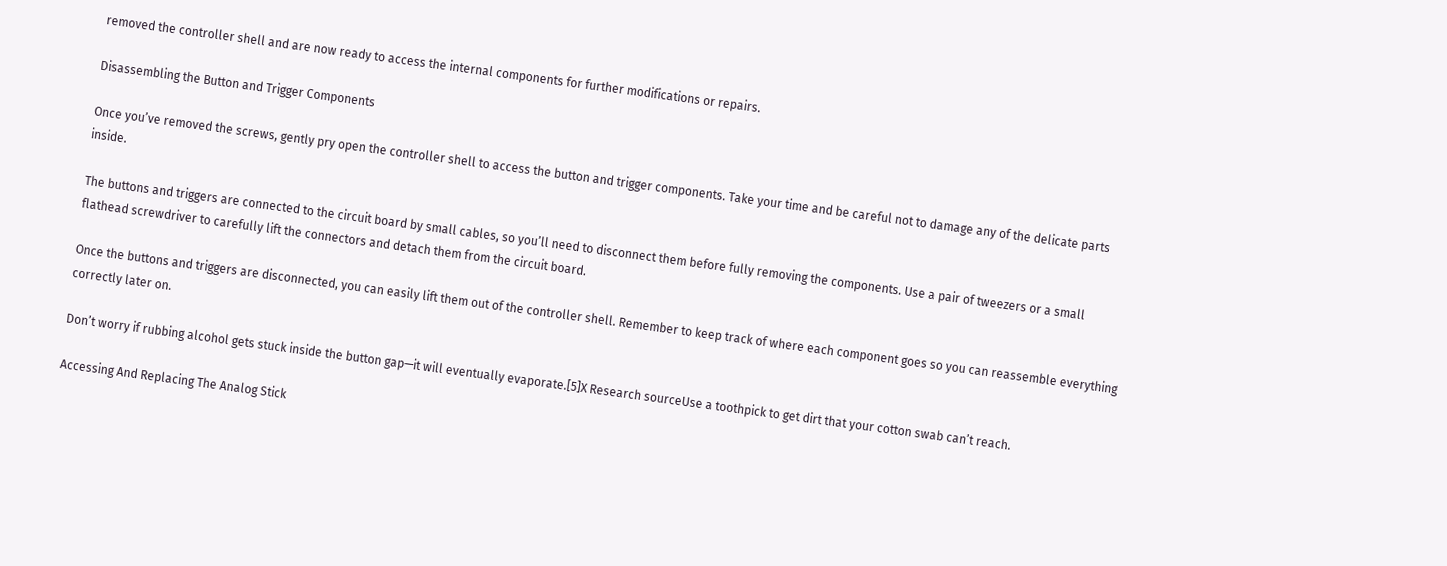removed the controller shell and are now ready to access the internal components for further modifications or repairs.

Disassembling the Button and Trigger Components

Once you’ve removed the screws, gently pry open the controller shell to access the button and trigger components. Take your time and be careful not to damage any of the delicate parts inside.

The buttons and triggers are connected to the circuit board by small cables, so you’ll need to disconnect them before fully removing the components. Use a pair of tweezers or a small flathead screwdriver to carefully lift the connectors and detach them from the circuit board.

Once the buttons and triggers are disconnected, you can easily lift them out of the controller shell. Remember to keep track of where each component goes so you can reassemble everything correctly later on.

Don’t worry if rubbing alcohol gets stuck inside the button gap—it will eventually evaporate.[5]X Research sourceUse a toothpick to get dirt that your cotton swab can’t reach.

Accessing And Replacing The Analog Stick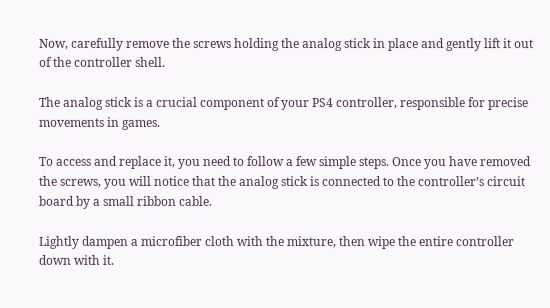Now, carefully remove the screws holding the analog stick in place and gently lift it out of the controller shell.

The analog stick is a crucial component of your PS4 controller, responsible for precise movements in games.

To access and replace it, you need to follow a few simple steps. Once you have removed the screws, you will notice that the analog stick is connected to the controller’s circuit board by a small ribbon cable.

Lightly dampen a microfiber cloth with the mixture, then wipe the entire controller down with it.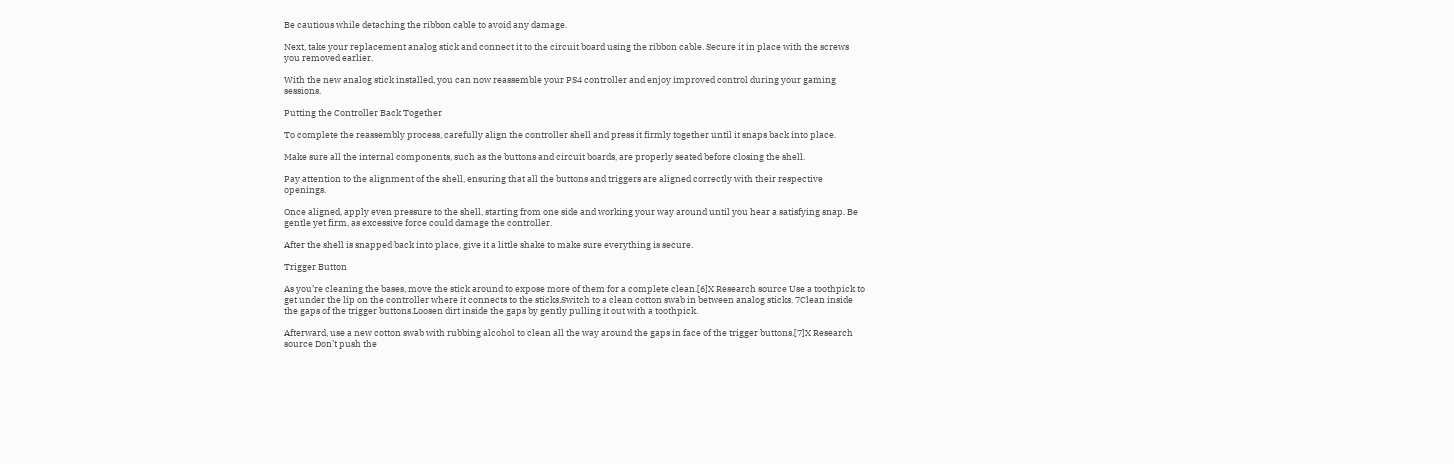Be cautious while detaching the ribbon cable to avoid any damage.

Next, take your replacement analog stick and connect it to the circuit board using the ribbon cable. Secure it in place with the screws you removed earlier.

With the new analog stick installed, you can now reassemble your PS4 controller and enjoy improved control during your gaming sessions.

Putting the Controller Back Together

To complete the reassembly process, carefully align the controller shell and press it firmly together until it snaps back into place.

Make sure all the internal components, such as the buttons and circuit boards, are properly seated before closing the shell.

Pay attention to the alignment of the shell, ensuring that all the buttons and triggers are aligned correctly with their respective openings.

Once aligned, apply even pressure to the shell, starting from one side and working your way around until you hear a satisfying snap. Be gentle yet firm, as excessive force could damage the controller.

After the shell is snapped back into place, give it a little shake to make sure everything is secure.

Trigger Button

As you’re cleaning the bases, move the stick around to expose more of them for a complete clean.[6]X Research source Use a toothpick to get under the lip on the controller where it connects to the sticks.Switch to a clean cotton swab in between analog sticks. 7Clean inside the gaps of the trigger buttons.Loosen dirt inside the gaps by gently pulling it out with a toothpick.

Afterward, use a new cotton swab with rubbing alcohol to clean all the way around the gaps in face of the trigger buttons.[7]X Research source Don’t push the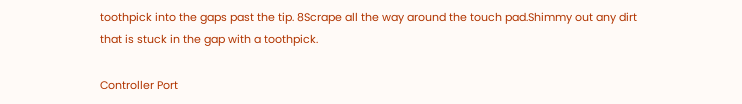toothpick into the gaps past the tip. 8Scrape all the way around the touch pad.Shimmy out any dirt that is stuck in the gap with a toothpick.

Controller Port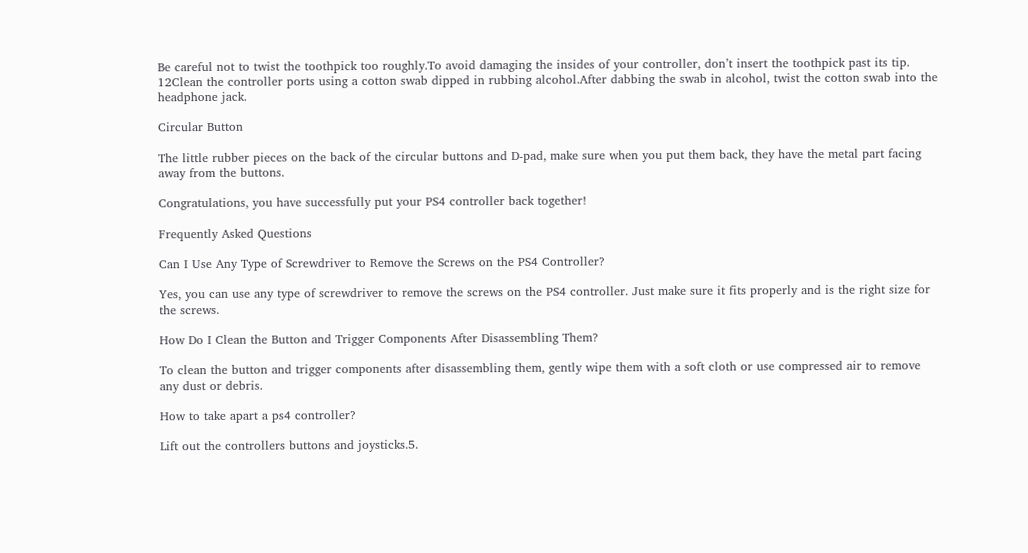Be careful not to twist the toothpick too roughly.To avoid damaging the insides of your controller, don’t insert the toothpick past its tip. 12Clean the controller ports using a cotton swab dipped in rubbing alcohol.After dabbing the swab in alcohol, twist the cotton swab into the headphone jack.

Circular Button

The little rubber pieces on the back of the circular buttons and D-pad, make sure when you put them back, they have the metal part facing away from the buttons.

Congratulations, you have successfully put your PS4 controller back together!

Frequently Asked Questions

Can I Use Any Type of Screwdriver to Remove the Screws on the PS4 Controller?

Yes, you can use any type of screwdriver to remove the screws on the PS4 controller. Just make sure it fits properly and is the right size for the screws.

How Do I Clean the Button and Trigger Components After Disassembling Them?

To clean the button and trigger components after disassembling them, gently wipe them with a soft cloth or use compressed air to remove any dust or debris.

How to take apart a ps4 controller?

Lift out the controllers buttons and joysticks.5.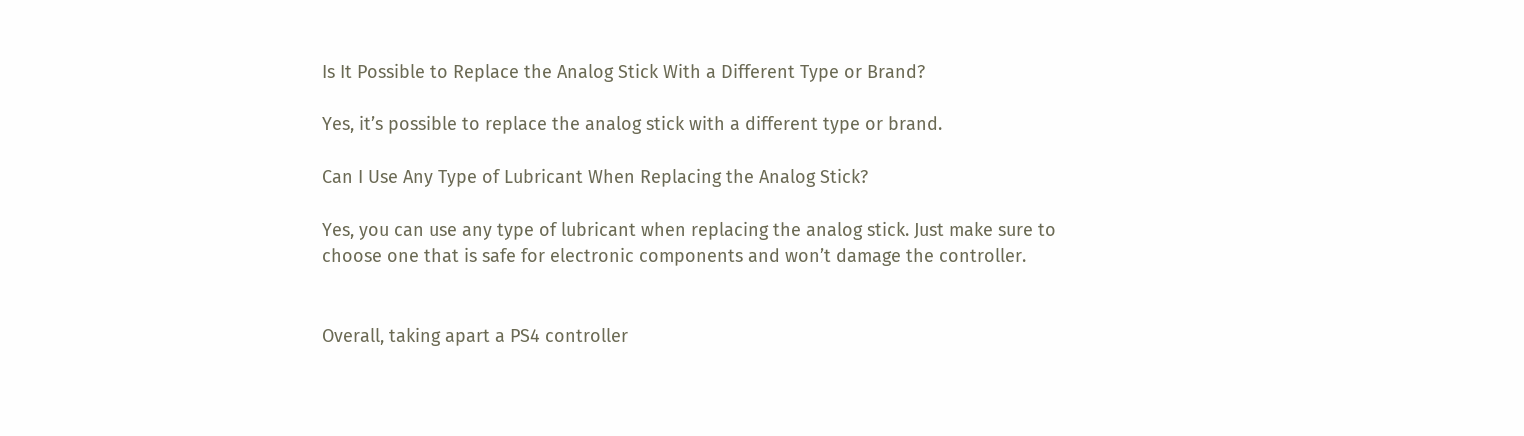Is It Possible to Replace the Analog Stick With a Different Type or Brand?

Yes, it’s possible to replace the analog stick with a different type or brand.

Can I Use Any Type of Lubricant When Replacing the Analog Stick?

Yes, you can use any type of lubricant when replacing the analog stick. Just make sure to choose one that is safe for electronic components and won’t damage the controller.


Overall, taking apart a PS4 controller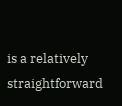is a relatively straightforward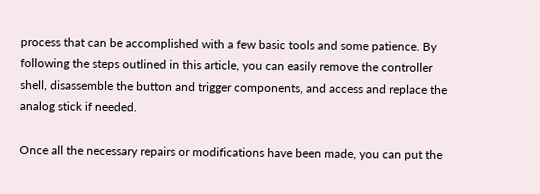process that can be accomplished with a few basic tools and some patience. By following the steps outlined in this article, you can easily remove the controller shell, disassemble the button and trigger components, and access and replace the analog stick if needed.

Once all the necessary repairs or modifications have been made, you can put the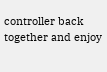controller back together and enjoy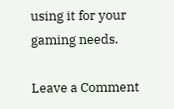using it for your gaming needs.

Leave a Comment